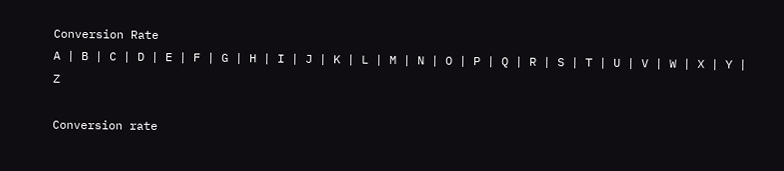Conversion Rate
A | B | C | D | E | F | G | H | I | J | K | L | M | N | O | P | Q | R | S | T | U | V | W | X | Y | Z

Conversion rate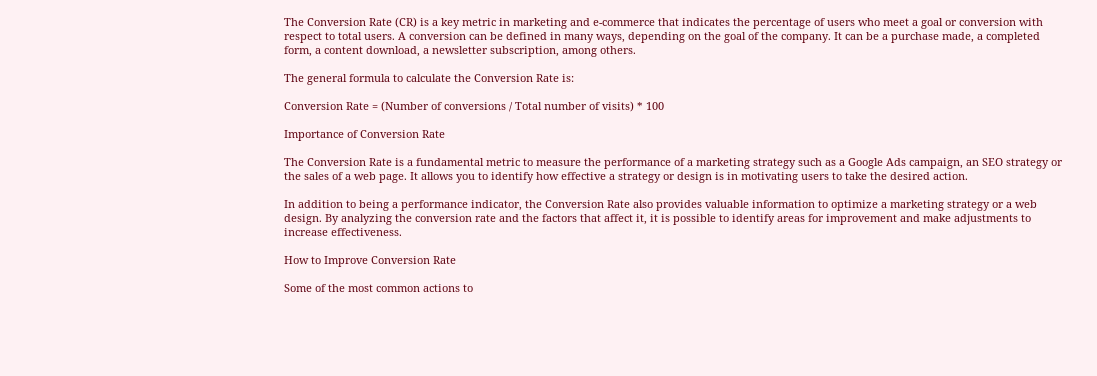The Conversion Rate (CR) is a key metric in marketing and e-commerce that indicates the percentage of users who meet a goal or conversion with respect to total users. A conversion can be defined in many ways, depending on the goal of the company. It can be a purchase made, a completed form, a content download, a newsletter subscription, among others.

The general formula to calculate the Conversion Rate is:

Conversion Rate = (Number of conversions / Total number of visits) * 100

Importance of Conversion Rate

The Conversion Rate is a fundamental metric to measure the performance of a marketing strategy such as a Google Ads campaign, an SEO strategy or the sales of a web page. It allows you to identify how effective a strategy or design is in motivating users to take the desired action.

In addition to being a performance indicator, the Conversion Rate also provides valuable information to optimize a marketing strategy or a web design. By analyzing the conversion rate and the factors that affect it, it is possible to identify areas for improvement and make adjustments to increase effectiveness.

How to Improve Conversion Rate

Some of the most common actions to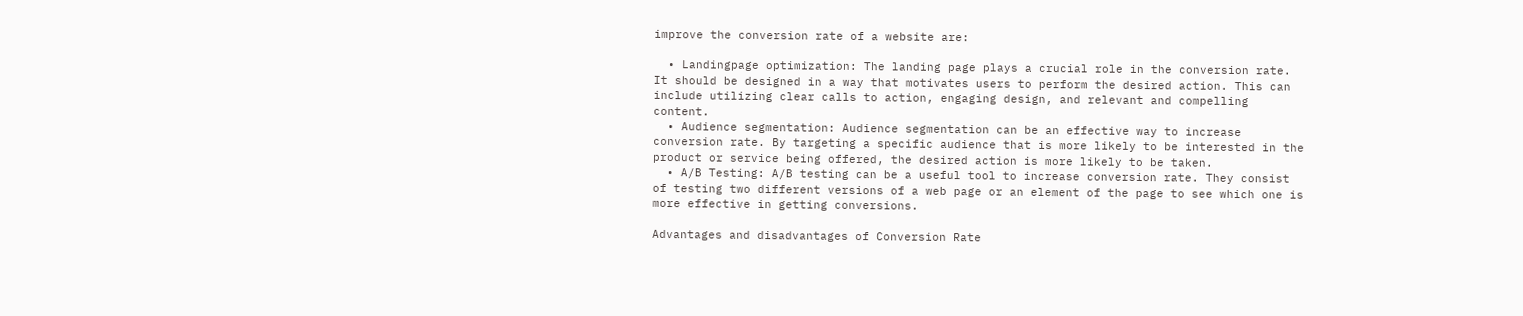improve the conversion rate of a website are:

  • Landingpage optimization: The landing page plays a crucial role in the conversion rate. It should be designed in a way that motivates users to perform the desired action. This can include utilizing clear calls to action, engaging design, and relevant and compelling content.
  • Audience segmentation: Audience segmentation can be an effective way to increase conversion rate. By targeting a specific audience that is more likely to be interested in the product or service being offered, the desired action is more likely to be taken.
  • A/B Testing: A/B testing can be a useful tool to increase conversion rate. They consist of testing two different versions of a web page or an element of the page to see which one is more effective in getting conversions.

Advantages and disadvantages of Conversion Rate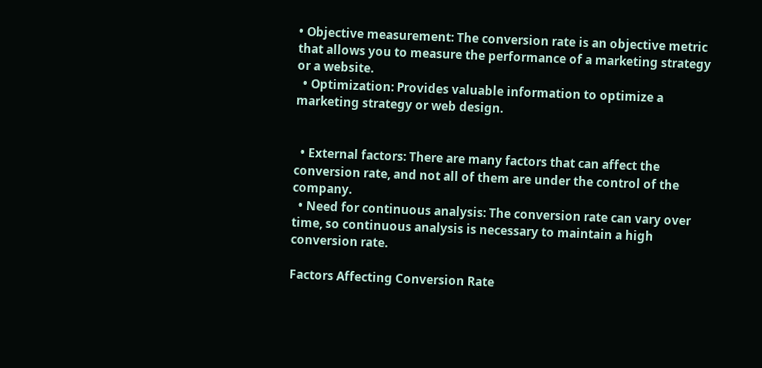• Objective measurement: The conversion rate is an objective metric that allows you to measure the performance of a marketing strategy or a website.
  • Optimization: Provides valuable information to optimize a marketing strategy or web design.


  • External factors: There are many factors that can affect the conversion rate, and not all of them are under the control of the company.
  • Need for continuous analysis: The conversion rate can vary over time, so continuous analysis is necessary to maintain a high conversion rate.

Factors Affecting Conversion Rate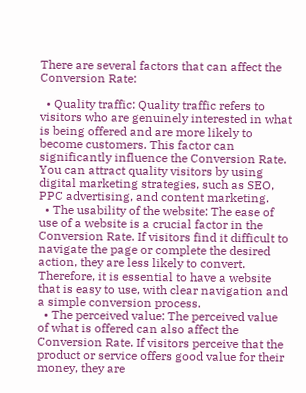There are several factors that can affect the Conversion Rate:

  • Quality traffic: Quality traffic refers to visitors who are genuinely interested in what is being offered and are more likely to become customers. This factor can significantly influence the Conversion Rate. You can attract quality visitors by using digital marketing strategies, such as SEO, PPC advertising, and content marketing.
  • The usability of the website: The ease of use of a website is a crucial factor in the Conversion Rate. If visitors find it difficult to navigate the page or complete the desired action, they are less likely to convert. Therefore, it is essential to have a website that is easy to use, with clear navigation and a simple conversion process.
  • The perceived value: The perceived value of what is offered can also affect the Conversion Rate. If visitors perceive that the product or service offers good value for their money, they are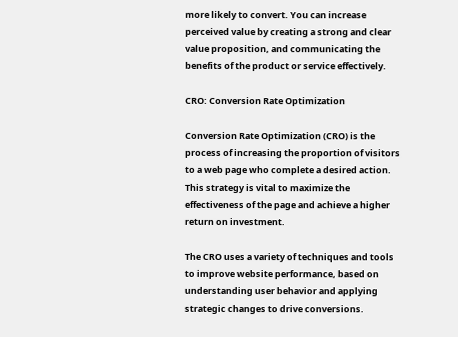more likely to convert. You can increase perceived value by creating a strong and clear value proposition, and communicating the benefits of the product or service effectively.

CRO: Conversion Rate Optimization

Conversion Rate Optimization (CRO) is the process of increasing the proportion of visitors to a web page who complete a desired action. This strategy is vital to maximize the effectiveness of the page and achieve a higher return on investment.

The CRO uses a variety of techniques and tools to improve website performance, based on understanding user behavior and applying strategic changes to drive conversions.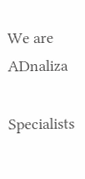We are ADnaliza

Specialists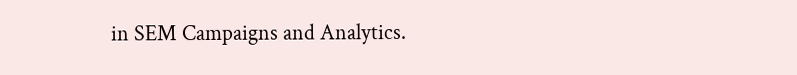in SEM Campaigns and Analytics.